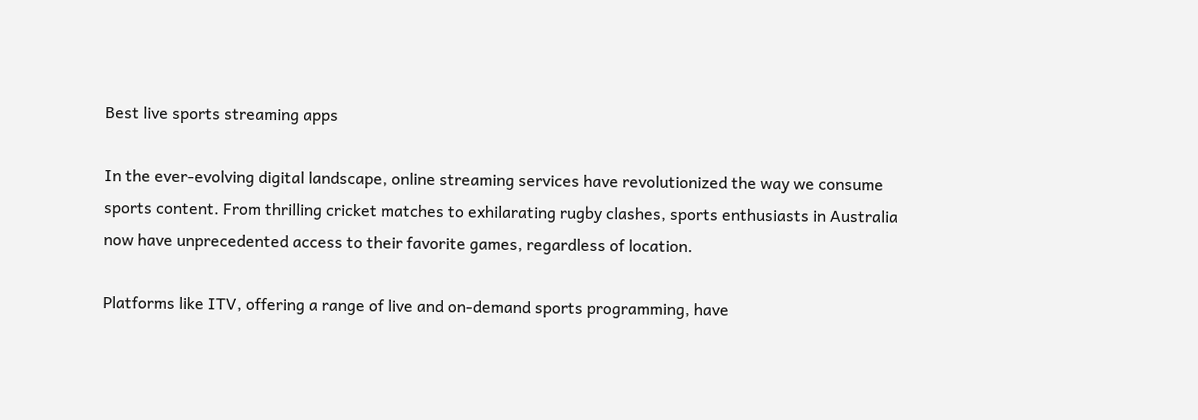Best live sports streaming apps

In the ever-evolving digital landscape, online streaming services have revolutionized the way we consume sports content. From thrilling cricket matches to exhilarating rugby clashes, sports enthusiasts in Australia now have unprecedented access to their favorite games, regardless of location.

Platforms like ITV, offering a range of live and on-demand sports programming, have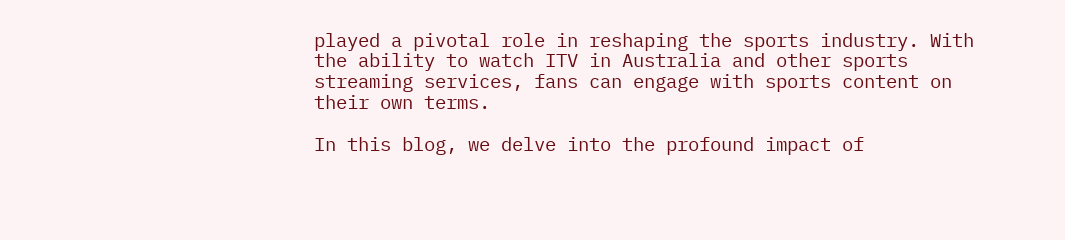played a pivotal role in reshaping the sports industry. With the ability to watch ITV in Australia and other sports streaming services, fans can engage with sports content on their own terms.

In this blog, we delve into the profound impact of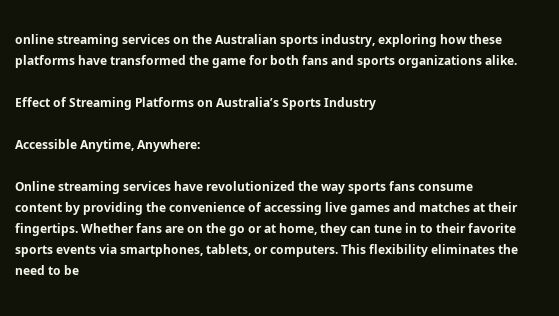online streaming services on the Australian sports industry, exploring how these platforms have transformed the game for both fans and sports organizations alike.

Effect of Streaming Platforms on Australia’s Sports Industry

Accessible Anytime, Anywhere:

Online streaming services have revolutionized the way sports fans consume content by providing the convenience of accessing live games and matches at their fingertips. Whether fans are on the go or at home, they can tune in to their favorite sports events via smartphones, tablets, or computers. This flexibility eliminates the need to be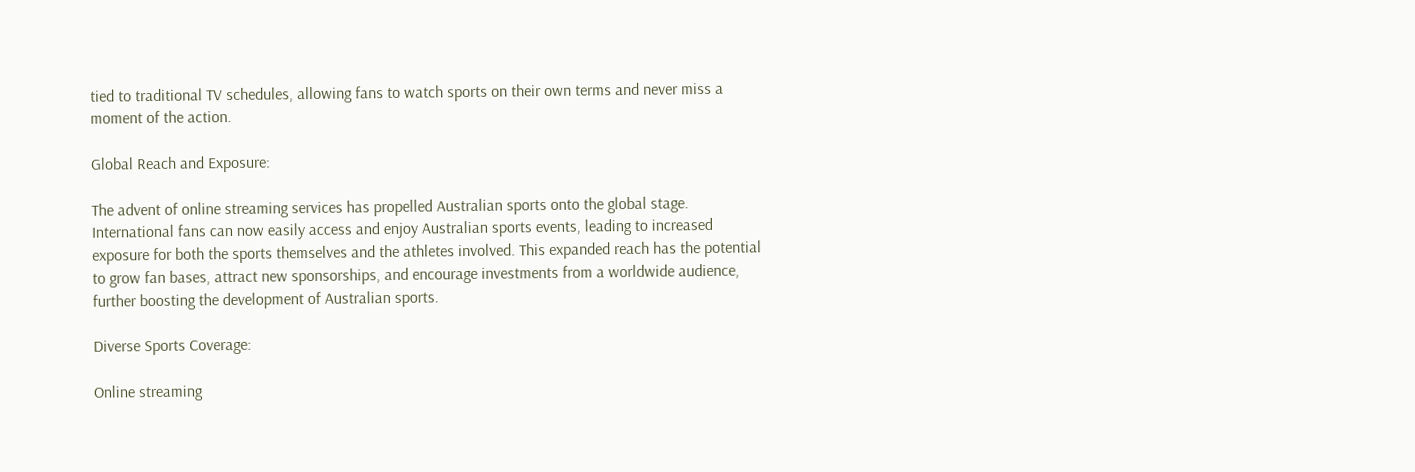tied to traditional TV schedules, allowing fans to watch sports on their own terms and never miss a moment of the action.

Global Reach and Exposure:

The advent of online streaming services has propelled Australian sports onto the global stage. International fans can now easily access and enjoy Australian sports events, leading to increased exposure for both the sports themselves and the athletes involved. This expanded reach has the potential to grow fan bases, attract new sponsorships, and encourage investments from a worldwide audience, further boosting the development of Australian sports.

Diverse Sports Coverage:

Online streaming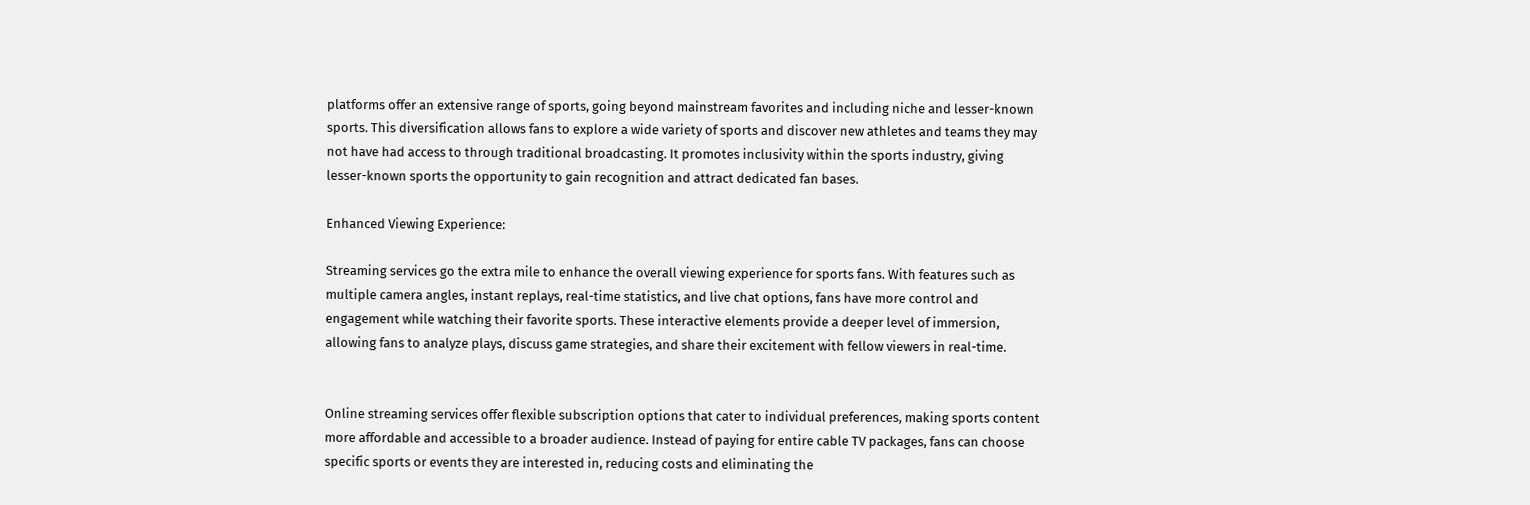platforms offer an extensive range of sports, going beyond mainstream favorites and including niche and lesser-known sports. This diversification allows fans to explore a wide variety of sports and discover new athletes and teams they may not have had access to through traditional broadcasting. It promotes inclusivity within the sports industry, giving lesser-known sports the opportunity to gain recognition and attract dedicated fan bases.

Enhanced Viewing Experience:

Streaming services go the extra mile to enhance the overall viewing experience for sports fans. With features such as multiple camera angles, instant replays, real-time statistics, and live chat options, fans have more control and engagement while watching their favorite sports. These interactive elements provide a deeper level of immersion, allowing fans to analyze plays, discuss game strategies, and share their excitement with fellow viewers in real-time.


Online streaming services offer flexible subscription options that cater to individual preferences, making sports content more affordable and accessible to a broader audience. Instead of paying for entire cable TV packages, fans can choose specific sports or events they are interested in, reducing costs and eliminating the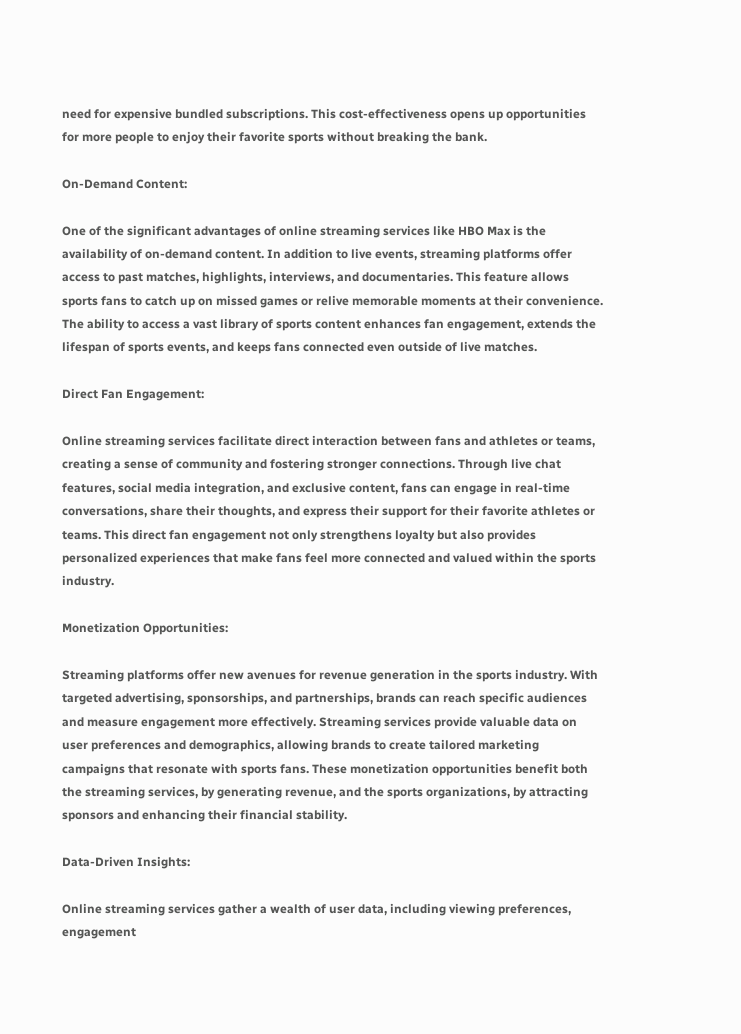need for expensive bundled subscriptions. This cost-effectiveness opens up opportunities for more people to enjoy their favorite sports without breaking the bank.

On-Demand Content:

One of the significant advantages of online streaming services like HBO Max is the availability of on-demand content. In addition to live events, streaming platforms offer access to past matches, highlights, interviews, and documentaries. This feature allows sports fans to catch up on missed games or relive memorable moments at their convenience. The ability to access a vast library of sports content enhances fan engagement, extends the lifespan of sports events, and keeps fans connected even outside of live matches.

Direct Fan Engagement:

Online streaming services facilitate direct interaction between fans and athletes or teams, creating a sense of community and fostering stronger connections. Through live chat features, social media integration, and exclusive content, fans can engage in real-time conversations, share their thoughts, and express their support for their favorite athletes or teams. This direct fan engagement not only strengthens loyalty but also provides personalized experiences that make fans feel more connected and valued within the sports industry.

Monetization Opportunities:

Streaming platforms offer new avenues for revenue generation in the sports industry. With targeted advertising, sponsorships, and partnerships, brands can reach specific audiences and measure engagement more effectively. Streaming services provide valuable data on user preferences and demographics, allowing brands to create tailored marketing campaigns that resonate with sports fans. These monetization opportunities benefit both the streaming services, by generating revenue, and the sports organizations, by attracting sponsors and enhancing their financial stability.

Data-Driven Insights:

Online streaming services gather a wealth of user data, including viewing preferences, engagement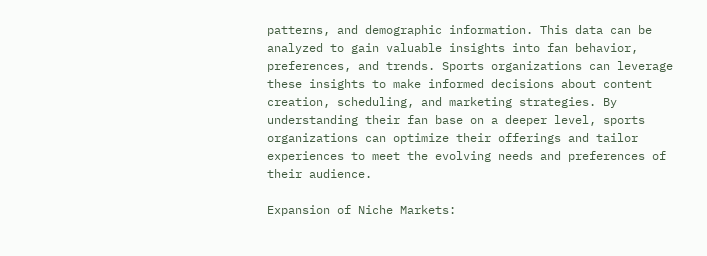patterns, and demographic information. This data can be analyzed to gain valuable insights into fan behavior, preferences, and trends. Sports organizations can leverage these insights to make informed decisions about content creation, scheduling, and marketing strategies. By understanding their fan base on a deeper level, sports organizations can optimize their offerings and tailor experiences to meet the evolving needs and preferences of their audience.

Expansion of Niche Markets: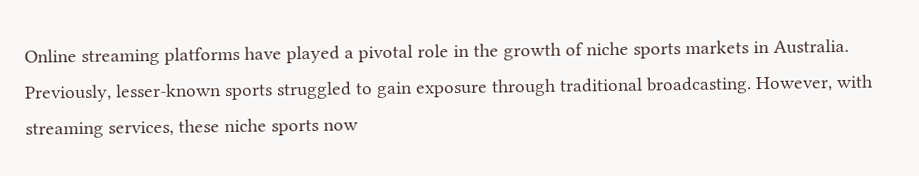Online streaming platforms have played a pivotal role in the growth of niche sports markets in Australia. Previously, lesser-known sports struggled to gain exposure through traditional broadcasting. However, with streaming services, these niche sports now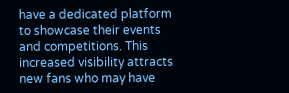have a dedicated platform to showcase their events and competitions. This increased visibility attracts new fans who may have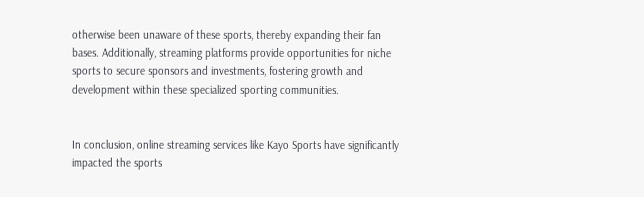otherwise been unaware of these sports, thereby expanding their fan bases. Additionally, streaming platforms provide opportunities for niche sports to secure sponsors and investments, fostering growth and development within these specialized sporting communities.


In conclusion, online streaming services like Kayo Sports have significantly impacted the sports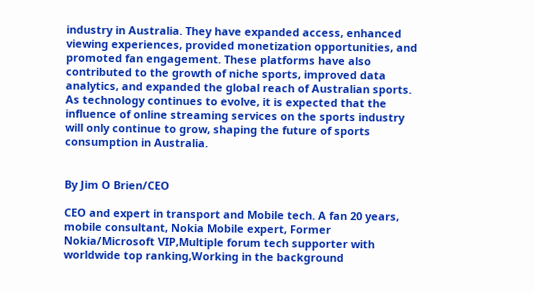industry in Australia. They have expanded access, enhanced viewing experiences, provided monetization opportunities, and promoted fan engagement. These platforms have also contributed to the growth of niche sports, improved data analytics, and expanded the global reach of Australian sports. As technology continues to evolve, it is expected that the influence of online streaming services on the sports industry will only continue to grow, shaping the future of sports consumption in Australia.


By Jim O Brien/CEO

CEO and expert in transport and Mobile tech. A fan 20 years, mobile consultant, Nokia Mobile expert, Former Nokia/Microsoft VIP,Multiple forum tech supporter with worldwide top ranking,Working in the background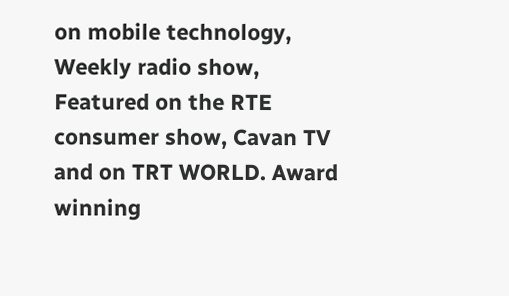on mobile technology, Weekly radio show, Featured on the RTE consumer show, Cavan TV and on TRT WORLD. Award winning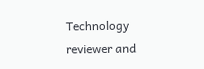Technology reviewer and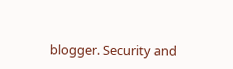blogger. Security and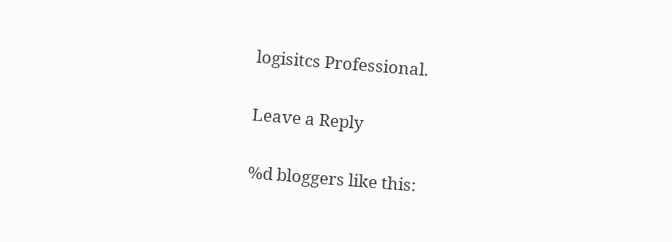logisitcs Professional.

Leave a Reply

%d bloggers like this: